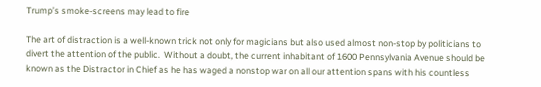Trump’s smoke-screens may lead to fire

The art of distraction is a well-known trick not only for magicians but also used almost non-stop by politicians to divert the attention of the public.  Without a doubt, the current inhabitant of 1600 Pennsylvania Avenue should be known as the Distractor in Chief as he has waged a nonstop war on all our attention spans with his countless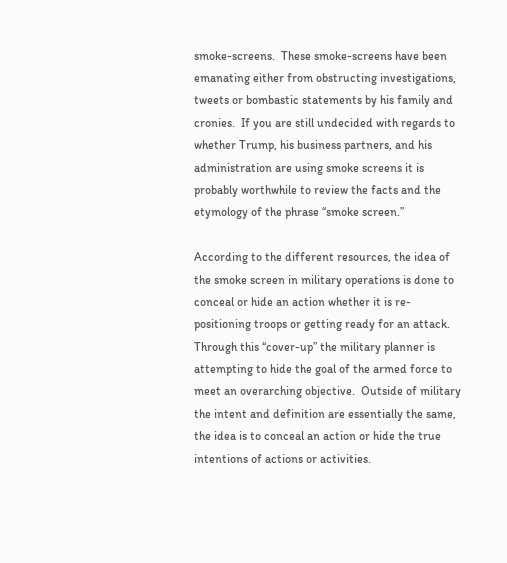smoke-screens.  These smoke-screens have been emanating either from obstructing investigations, tweets or bombastic statements by his family and cronies.  If you are still undecided with regards to whether Trump, his business partners, and his administration are using smoke screens it is probably worthwhile to review the facts and the etymology of the phrase “smoke screen.”

According to the different resources, the idea of the smoke screen in military operations is done to conceal or hide an action whether it is re-positioning troops or getting ready for an attack.  Through this “cover-up” the military planner is attempting to hide the goal of the armed force to meet an overarching objective.  Outside of military the intent and definition are essentially the same, the idea is to conceal an action or hide the true intentions of actions or activities.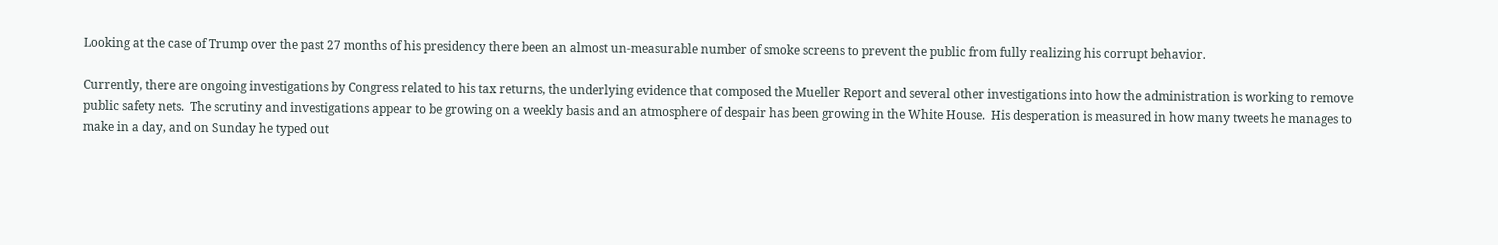Looking at the case of Trump over the past 27 months of his presidency there been an almost un-measurable number of smoke screens to prevent the public from fully realizing his corrupt behavior.

Currently, there are ongoing investigations by Congress related to his tax returns, the underlying evidence that composed the Mueller Report and several other investigations into how the administration is working to remove public safety nets.  The scrutiny and investigations appear to be growing on a weekly basis and an atmosphere of despair has been growing in the White House.  His desperation is measured in how many tweets he manages to make in a day, and on Sunday he typed out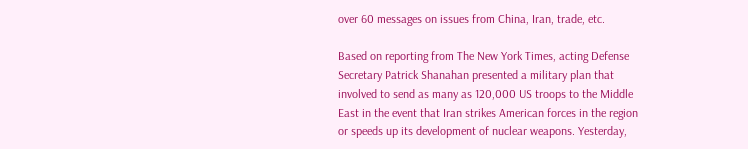over 60 messages on issues from China, Iran, trade, etc.

Based on reporting from The New York Times, acting Defense Secretary Patrick Shanahan presented a military plan that involved to send as many as 120,000 US troops to the Middle East in the event that Iran strikes American forces in the region or speeds up its development of nuclear weapons. Yesterday,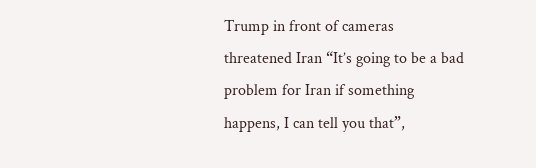Trump in front of cameras threatened Iran “It’s going to be a bad problem for Iran if something happens, I can tell you that”,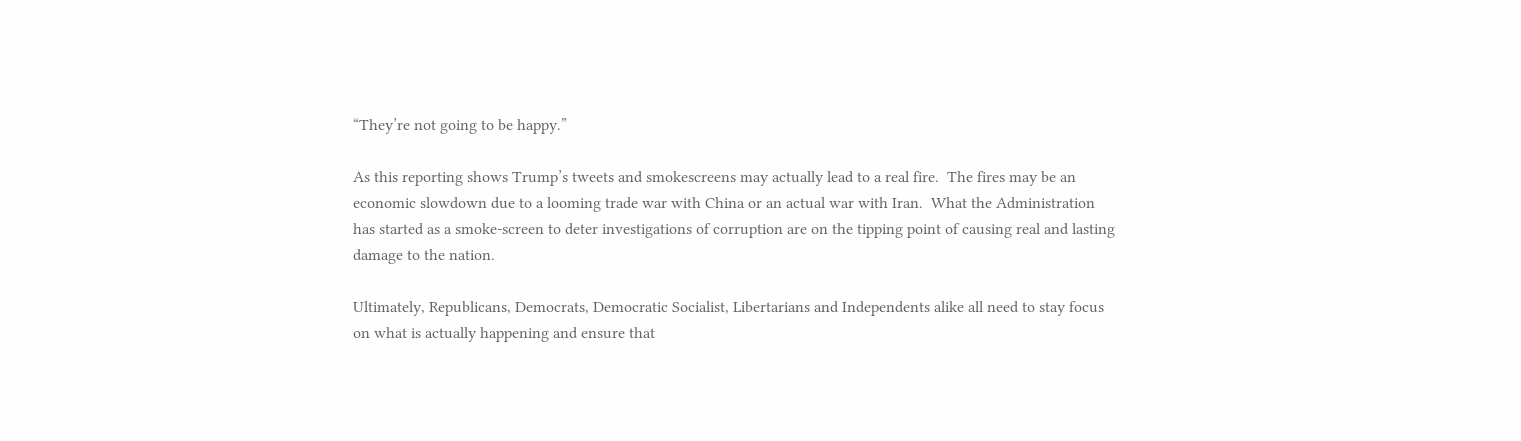“They’re not going to be happy.”

As this reporting shows Trump’s tweets and smokescreens may actually lead to a real fire.  The fires may be an economic slowdown due to a looming trade war with China or an actual war with Iran.  What the Administration has started as a smoke-screen to deter investigations of corruption are on the tipping point of causing real and lasting damage to the nation.

Ultimately, Republicans, Democrats, Democratic Socialist, Libertarians and Independents alike all need to stay focus on what is actually happening and ensure that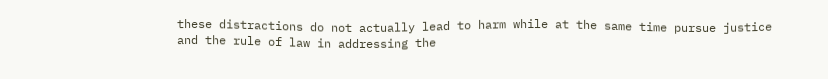these distractions do not actually lead to harm while at the same time pursue justice and the rule of law in addressing the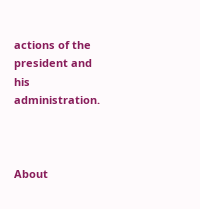actions of the president and his administration.



About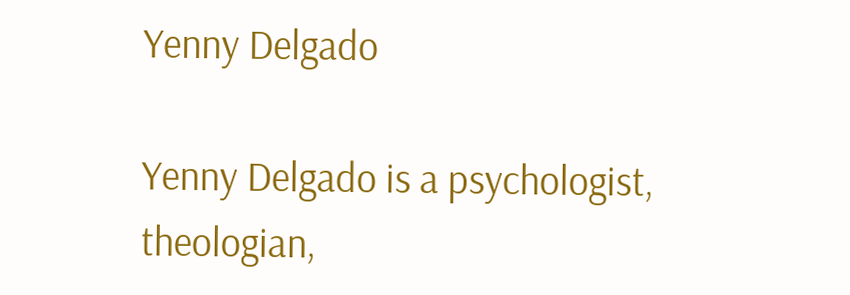Yenny Delgado

Yenny Delgado is a psychologist, theologian,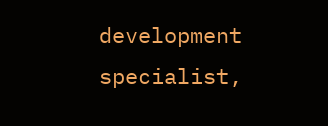development specialist,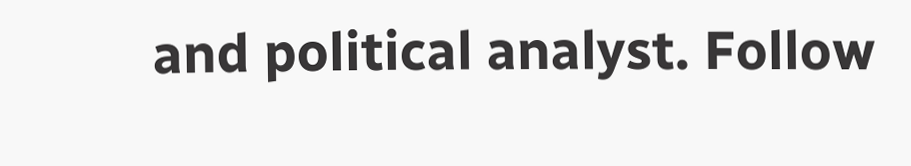and political analyst. Follow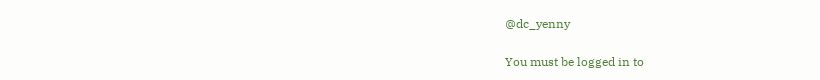@dc_yenny

You must be logged in to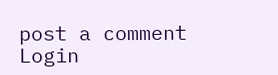post a comment Login